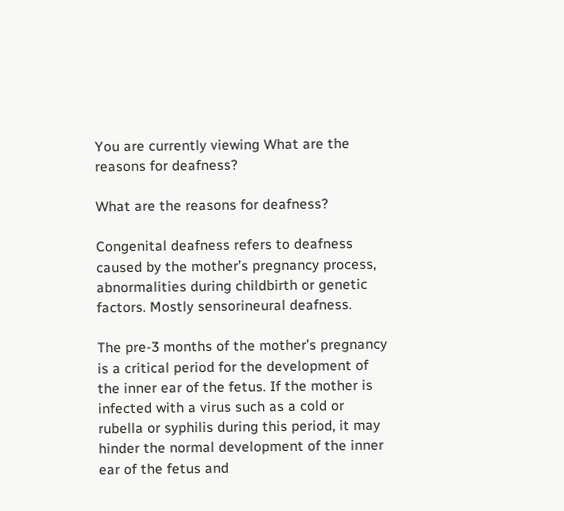You are currently viewing What are the reasons for deafness?

What are the reasons for deafness?

Congenital deafness refers to deafness caused by the mother’s pregnancy process, abnormalities during childbirth or genetic factors. Mostly sensorineural deafness.

The pre-3 months of the mother’s pregnancy is a critical period for the development of the inner ear of the fetus. If the mother is infected with a virus such as a cold or rubella or syphilis during this period, it may hinder the normal development of the inner ear of the fetus and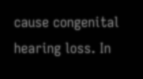cause congenital hearing loss. In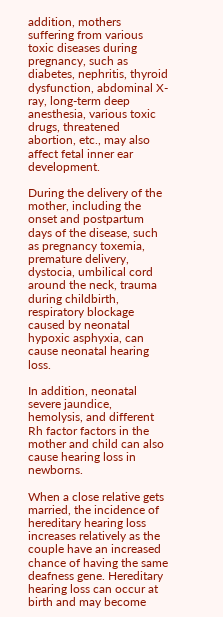addition, mothers suffering from various toxic diseases during pregnancy, such as diabetes, nephritis, thyroid dysfunction, abdominal X-ray, long-term deep anesthesia, various toxic drugs, threatened abortion, etc., may also affect fetal inner ear development.

During the delivery of the mother, including the onset and postpartum days of the disease, such as pregnancy toxemia, premature delivery, dystocia, umbilical cord around the neck, trauma during childbirth, respiratory blockage caused by neonatal hypoxic asphyxia, can cause neonatal hearing loss.

In addition, neonatal severe jaundice, hemolysis, and different Rh factor factors in the mother and child can also cause hearing loss in newborns.

When a close relative gets married, the incidence of hereditary hearing loss increases relatively as the couple have an increased chance of having the same deafness gene. Hereditary hearing loss can occur at birth and may become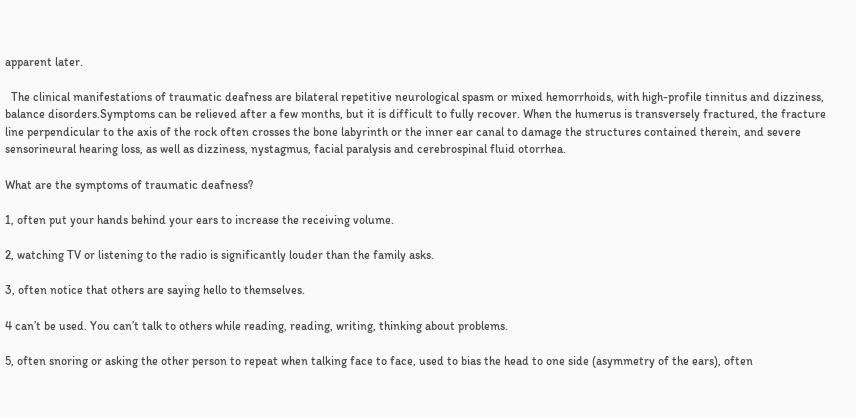apparent later.

  The clinical manifestations of traumatic deafness are bilateral repetitive neurological spasm or mixed hemorrhoids, with high-profile tinnitus and dizziness, balance disorders.Symptoms can be relieved after a few months, but it is difficult to fully recover. When the humerus is transversely fractured, the fracture line perpendicular to the axis of the rock often crosses the bone labyrinth or the inner ear canal to damage the structures contained therein, and severe sensorineural hearing loss, as well as dizziness, nystagmus, facial paralysis and cerebrospinal fluid otorrhea.

What are the symptoms of traumatic deafness?

1, often put your hands behind your ears to increase the receiving volume.

2, watching TV or listening to the radio is significantly louder than the family asks.

3, often notice that others are saying hello to themselves.

4 can’t be used. You can’t talk to others while reading, reading, writing, thinking about problems.

5, often snoring or asking the other person to repeat when talking face to face, used to bias the head to one side (asymmetry of the ears), often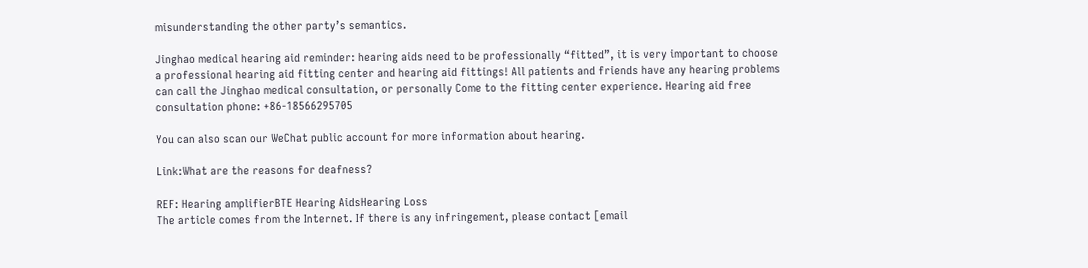misunderstanding the other party’s semantics.

Jinghao medical hearing aid reminder: hearing aids need to be professionally “fitted”, it is very important to choose a professional hearing aid fitting center and hearing aid fittings! All patients and friends have any hearing problems can call the Jinghao medical consultation, or personally Come to the fitting center experience. Hearing aid free consultation phone: +86-18566295705

You can also scan our WeChat public account for more information about hearing.

Link:What are the reasons for deafness?

REF: Hearing amplifierBTE Hearing AidsHearing Loss
The article comes from the Internet. If there is any infringement, please contact [email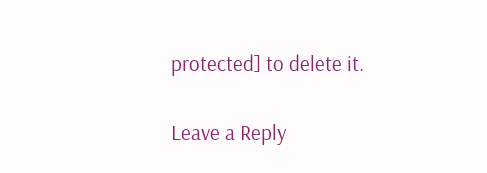protected] to delete it.

Leave a Reply